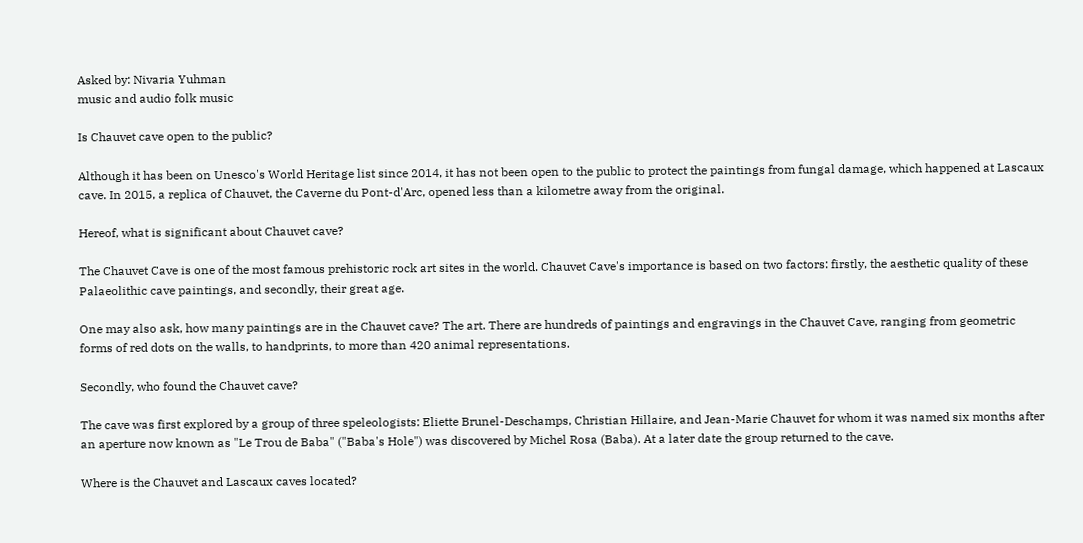Asked by: Nivaria Yuhman
music and audio folk music

Is Chauvet cave open to the public?

Although it has been on Unesco's World Heritage list since 2014, it has not been open to the public to protect the paintings from fungal damage, which happened at Lascaux cave. In 2015, a replica of Chauvet, the Caverne du Pont-d'Arc, opened less than a kilometre away from the original.

Hereof, what is significant about Chauvet cave?

The Chauvet Cave is one of the most famous prehistoric rock art sites in the world. Chauvet Cave's importance is based on two factors: firstly, the aesthetic quality of these Palaeolithic cave paintings, and secondly, their great age.

One may also ask, how many paintings are in the Chauvet cave? The art. There are hundreds of paintings and engravings in the Chauvet Cave, ranging from geometric forms of red dots on the walls, to handprints, to more than 420 animal representations.

Secondly, who found the Chauvet cave?

The cave was first explored by a group of three speleologists: Eliette Brunel-Deschamps, Christian Hillaire, and Jean-Marie Chauvet for whom it was named six months after an aperture now known as "Le Trou de Baba" ("Baba's Hole") was discovered by Michel Rosa (Baba). At a later date the group returned to the cave.

Where is the Chauvet and Lascaux caves located?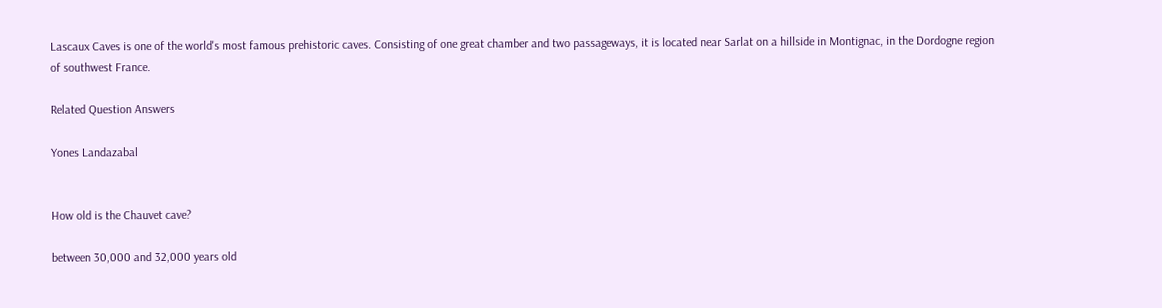Lascaux Caves is one of the world's most famous prehistoric caves. Consisting of one great chamber and two passageways, it is located near Sarlat on a hillside in Montignac, in the Dordogne region of southwest France.

Related Question Answers

Yones Landazabal


How old is the Chauvet cave?

between 30,000 and 32,000 years old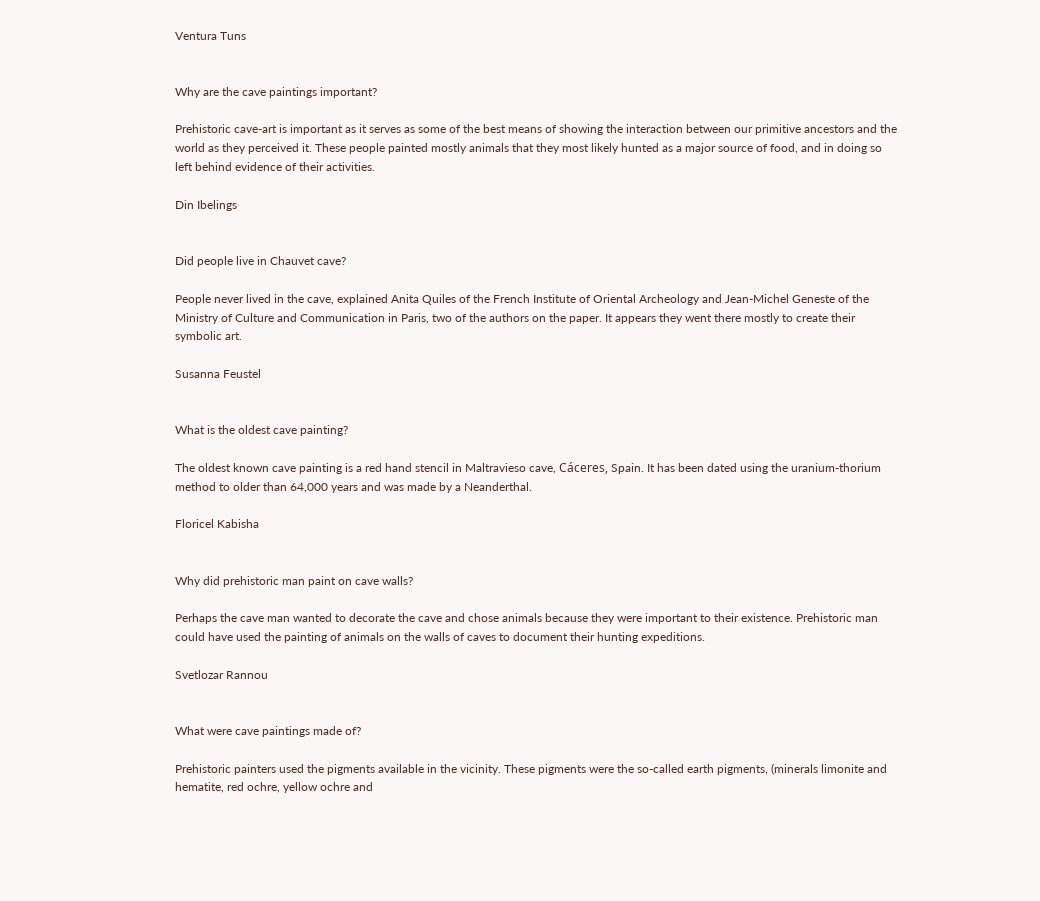Ventura Tuns


Why are the cave paintings important?

Prehistoric cave-art is important as it serves as some of the best means of showing the interaction between our primitive ancestors and the world as they perceived it. These people painted mostly animals that they most likely hunted as a major source of food, and in doing so left behind evidence of their activities.

Din Ibelings


Did people live in Chauvet cave?

People never lived in the cave, explained Anita Quiles of the French Institute of Oriental Archeology and Jean-Michel Geneste of the Ministry of Culture and Communication in Paris, two of the authors on the paper. It appears they went there mostly to create their symbolic art.

Susanna Feustel


What is the oldest cave painting?

The oldest known cave painting is a red hand stencil in Maltravieso cave, Cáceres, Spain. It has been dated using the uranium-thorium method to older than 64,000 years and was made by a Neanderthal.

Floricel Kabisha


Why did prehistoric man paint on cave walls?

Perhaps the cave man wanted to decorate the cave and chose animals because they were important to their existence. Prehistoric man could have used the painting of animals on the walls of caves to document their hunting expeditions.

Svetlozar Rannou


What were cave paintings made of?

Prehistoric painters used the pigments available in the vicinity. These pigments were the so-called earth pigments, (minerals limonite and hematite, red ochre, yellow ochre and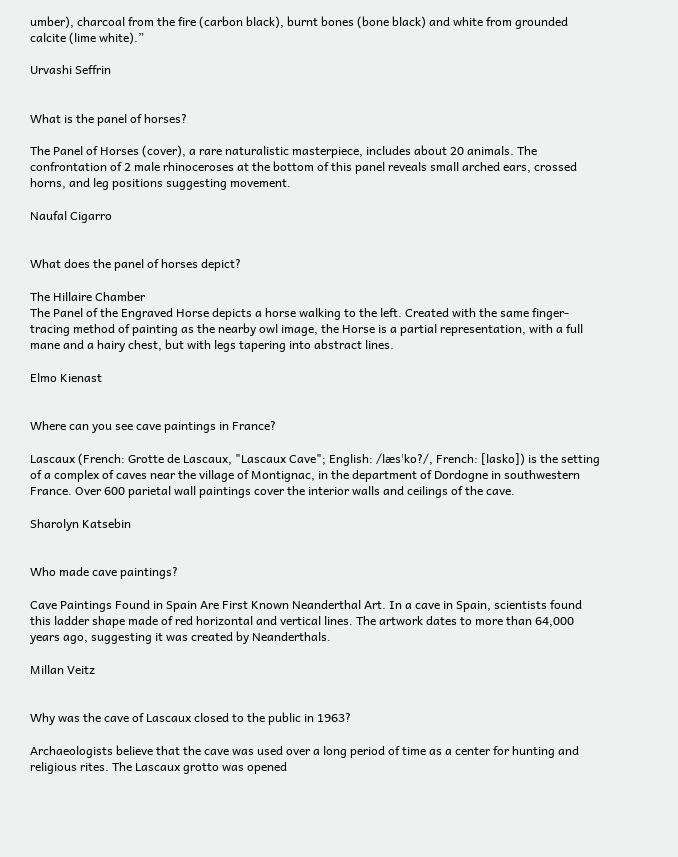umber), charcoal from the fire (carbon black), burnt bones (bone black) and white from grounded calcite (lime white).”

Urvashi Seffrin


What is the panel of horses?

The Panel of Horses (cover), a rare naturalistic masterpiece, includes about 20 animals. The confrontation of 2 male rhinoceroses at the bottom of this panel reveals small arched ears, crossed horns, and leg positions suggesting movement.

Naufal Cigarro


What does the panel of horses depict?

The Hillaire Chamber
The Panel of the Engraved Horse depicts a horse walking to the left. Created with the same finger-tracing method of painting as the nearby owl image, the Horse is a partial representation, with a full mane and a hairy chest, but with legs tapering into abstract lines.

Elmo Kienast


Where can you see cave paintings in France?

Lascaux (French: Grotte de Lascaux, "Lascaux Cave"; English: /læsˈko?/, French: [lasko]) is the setting of a complex of caves near the village of Montignac, in the department of Dordogne in southwestern France. Over 600 parietal wall paintings cover the interior walls and ceilings of the cave.

Sharolyn Katsebin


Who made cave paintings?

Cave Paintings Found in Spain Are First Known Neanderthal Art. In a cave in Spain, scientists found this ladder shape made of red horizontal and vertical lines. The artwork dates to more than 64,000 years ago, suggesting it was created by Neanderthals.

Millan Veitz


Why was the cave of Lascaux closed to the public in 1963?

Archaeologists believe that the cave was used over a long period of time as a center for hunting and religious rites. The Lascaux grotto was opened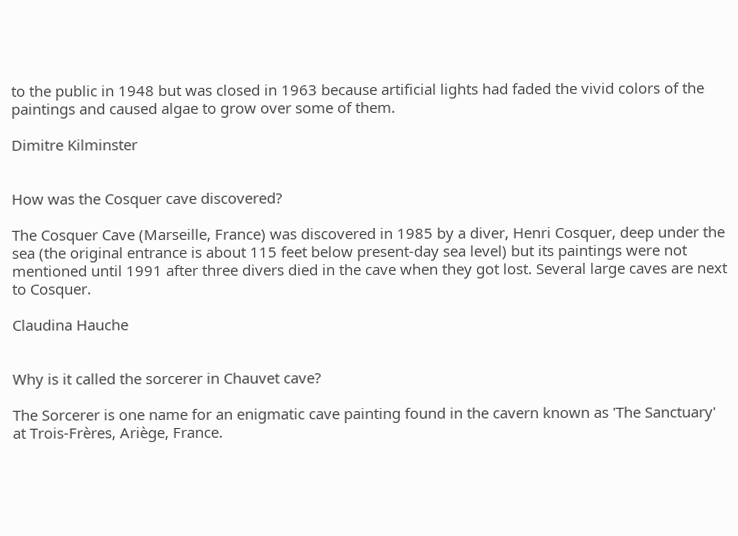to the public in 1948 but was closed in 1963 because artificial lights had faded the vivid colors of the paintings and caused algae to grow over some of them.

Dimitre Kilminster


How was the Cosquer cave discovered?

The Cosquer Cave (Marseille, France) was discovered in 1985 by a diver, Henri Cosquer, deep under the sea (the original entrance is about 115 feet below present-day sea level) but its paintings were not mentioned until 1991 after three divers died in the cave when they got lost. Several large caves are next to Cosquer.

Claudina Hauche


Why is it called the sorcerer in Chauvet cave?

The Sorcerer is one name for an enigmatic cave painting found in the cavern known as 'The Sanctuary' at Trois-Frères, Ariège, France.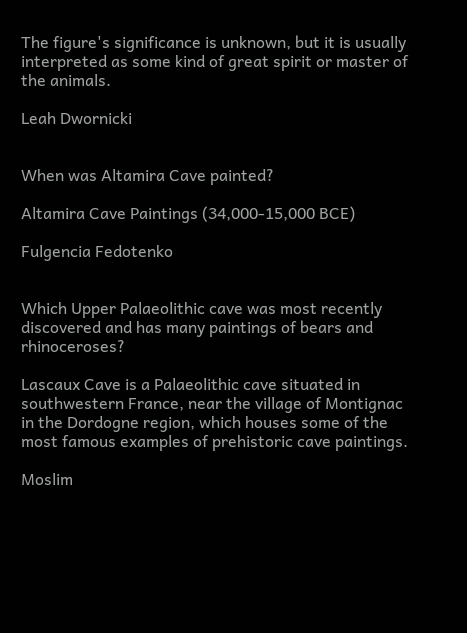The figure's significance is unknown, but it is usually interpreted as some kind of great spirit or master of the animals.

Leah Dwornicki


When was Altamira Cave painted?

Altamira Cave Paintings (34,000-15,000 BCE)

Fulgencia Fedotenko


Which Upper Palaeolithic cave was most recently discovered and has many paintings of bears and rhinoceroses?

Lascaux Cave is a Palaeolithic cave situated in southwestern France, near the village of Montignac in the Dordogne region, which houses some of the most famous examples of prehistoric cave paintings.

Moslim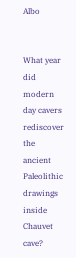Albo


What year did modern day cavers rediscover the ancient Paleolithic drawings inside Chauvet cave?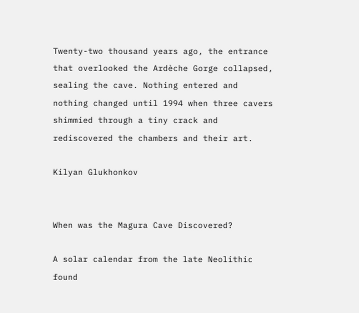Twenty-two thousand years ago, the entrance that overlooked the Ardèche Gorge collapsed, sealing the cave. Nothing entered and nothing changed until 1994 when three cavers shimmied through a tiny crack and rediscovered the chambers and their art.

Kilyan Glukhonkov


When was the Magura Cave Discovered?

A solar calendar from the late Neolithic found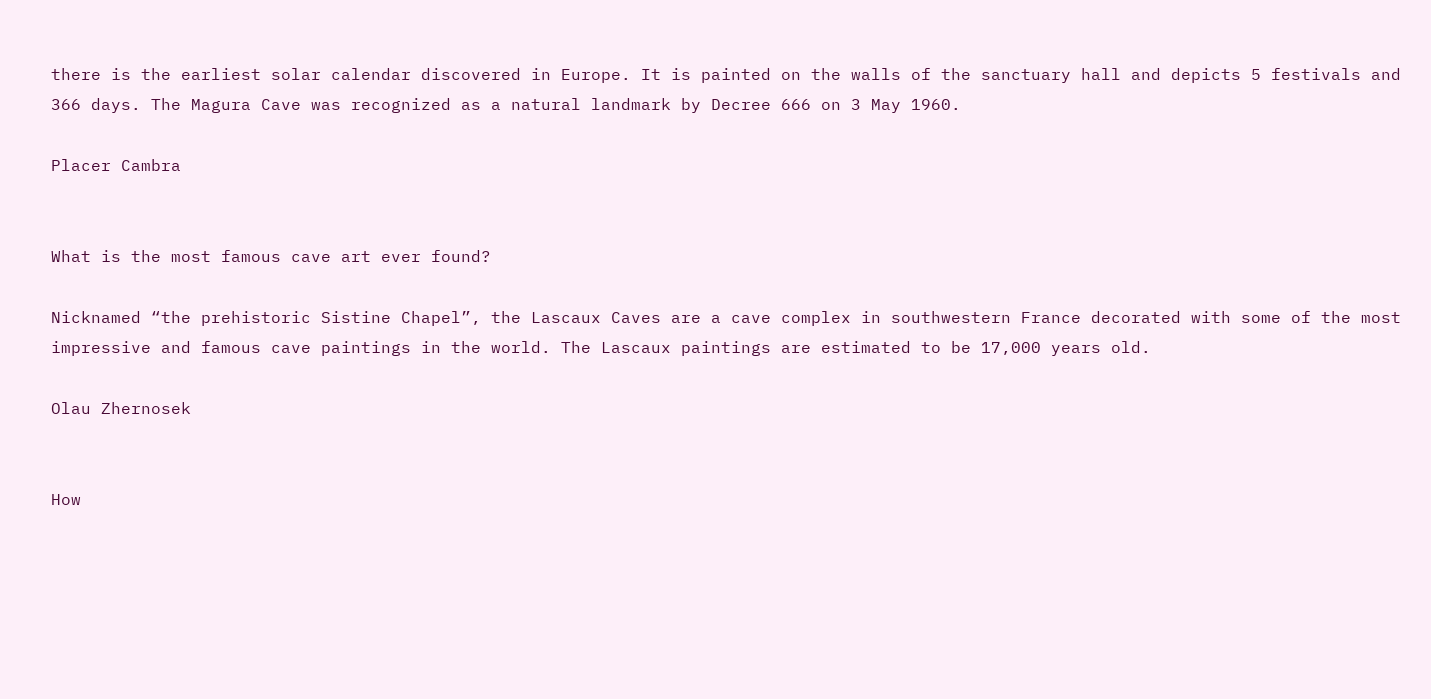there is the earliest solar calendar discovered in Europe. It is painted on the walls of the sanctuary hall and depicts 5 festivals and 366 days. The Magura Cave was recognized as a natural landmark by Decree 666 on 3 May 1960.

Placer Cambra


What is the most famous cave art ever found?

Nicknamed “the prehistoric Sistine Chapel”, the Lascaux Caves are a cave complex in southwestern France decorated with some of the most impressive and famous cave paintings in the world. The Lascaux paintings are estimated to be 17,000 years old.

Olau Zhernosek


How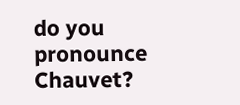do you pronounce Chauvet?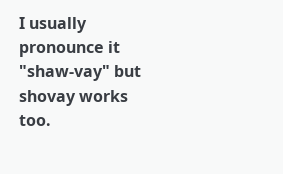I usually pronounce it "shaw-vay" but shovay works too.